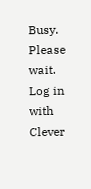Busy. Please wait.
Log in with Clever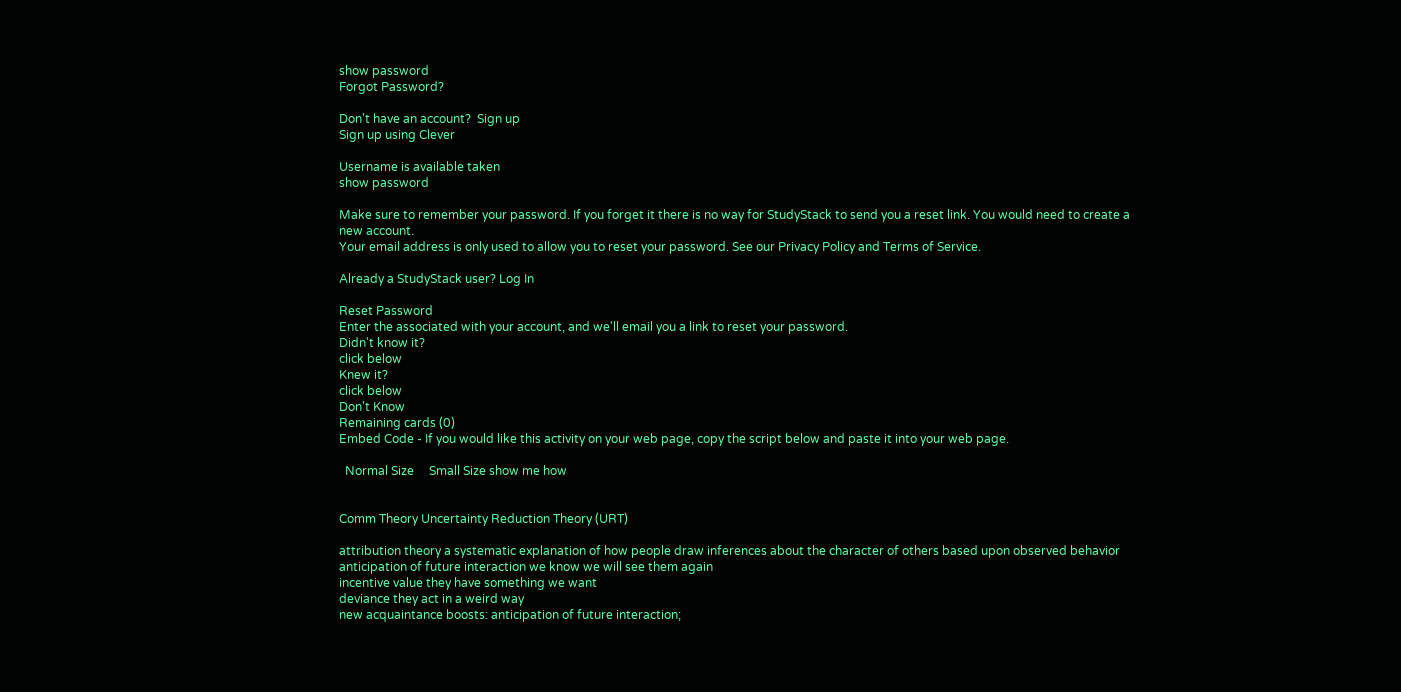show password
Forgot Password?

Don't have an account?  Sign up
Sign up using Clever

Username is available taken
show password

Make sure to remember your password. If you forget it there is no way for StudyStack to send you a reset link. You would need to create a new account.
Your email address is only used to allow you to reset your password. See our Privacy Policy and Terms of Service.

Already a StudyStack user? Log In

Reset Password
Enter the associated with your account, and we'll email you a link to reset your password.
Didn't know it?
click below
Knew it?
click below
Don't Know
Remaining cards (0)
Embed Code - If you would like this activity on your web page, copy the script below and paste it into your web page.

  Normal Size     Small Size show me how


Comm Theory Uncertainty Reduction Theory (URT)

attribution theory a systematic explanation of how people draw inferences about the character of others based upon observed behavior
anticipation of future interaction we know we will see them again
incentive value they have something we want
deviance they act in a weird way
new acquaintance boosts: anticipation of future interaction;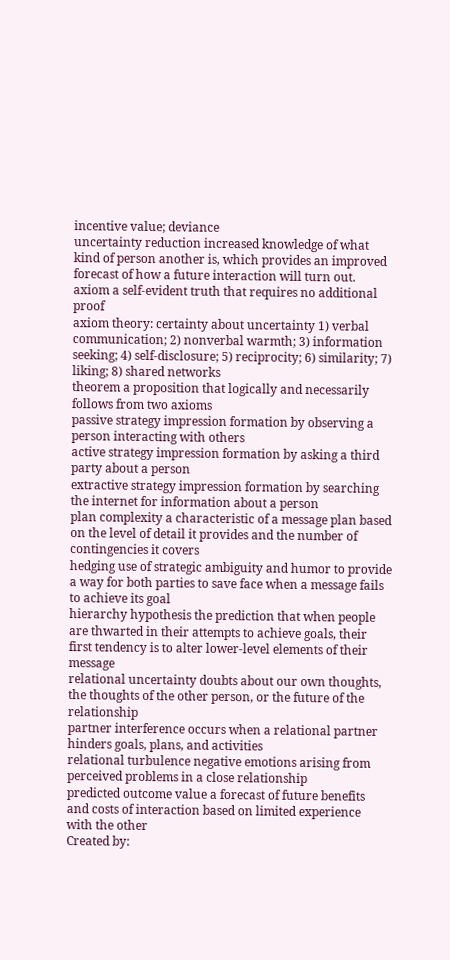incentive value; deviance
uncertainty reduction increased knowledge of what kind of person another is, which provides an improved forecast of how a future interaction will turn out.
axiom a self-evident truth that requires no additional proof
axiom theory: certainty about uncertainty 1) verbal communication; 2) nonverbal warmth; 3) information seeking; 4) self-disclosure; 5) reciprocity; 6) similarity; 7) liking; 8) shared networks
theorem a proposition that logically and necessarily follows from two axioms
passive strategy impression formation by observing a person interacting with others
active strategy impression formation by asking a third party about a person
extractive strategy impression formation by searching the internet for information about a person
plan complexity a characteristic of a message plan based on the level of detail it provides and the number of contingencies it covers
hedging use of strategic ambiguity and humor to provide a way for both parties to save face when a message fails to achieve its goal
hierarchy hypothesis the prediction that when people are thwarted in their attempts to achieve goals, their first tendency is to alter lower-level elements of their message
relational uncertainty doubts about our own thoughts, the thoughts of the other person, or the future of the relationship
partner interference occurs when a relational partner hinders goals, plans, and activities
relational turbulence negative emotions arising from perceived problems in a close relationship
predicted outcome value a forecast of future benefits and costs of interaction based on limited experience with the other
Created by: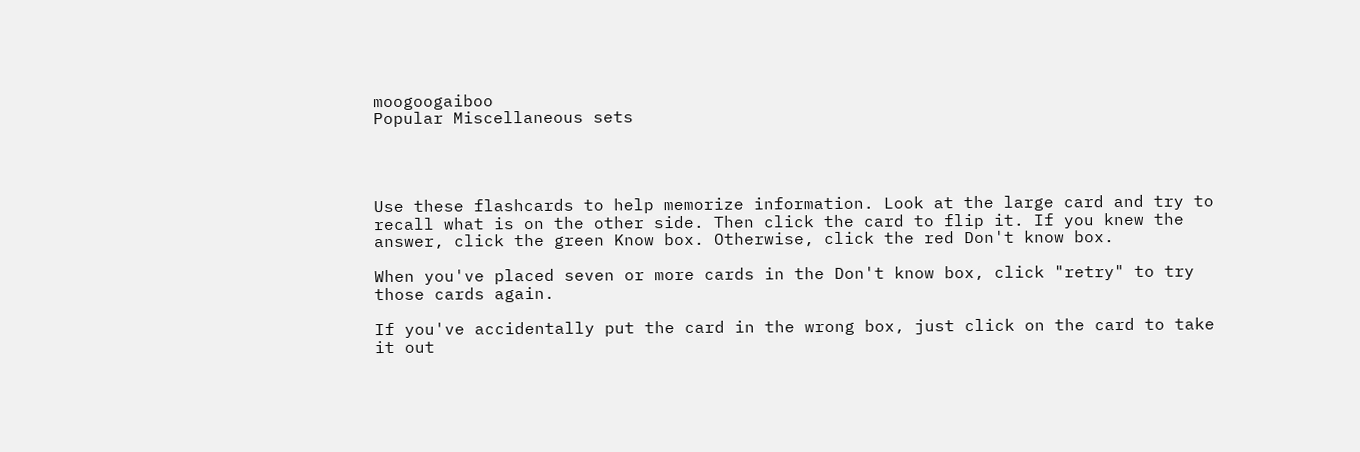moogoogaiboo
Popular Miscellaneous sets




Use these flashcards to help memorize information. Look at the large card and try to recall what is on the other side. Then click the card to flip it. If you knew the answer, click the green Know box. Otherwise, click the red Don't know box.

When you've placed seven or more cards in the Don't know box, click "retry" to try those cards again.

If you've accidentally put the card in the wrong box, just click on the card to take it out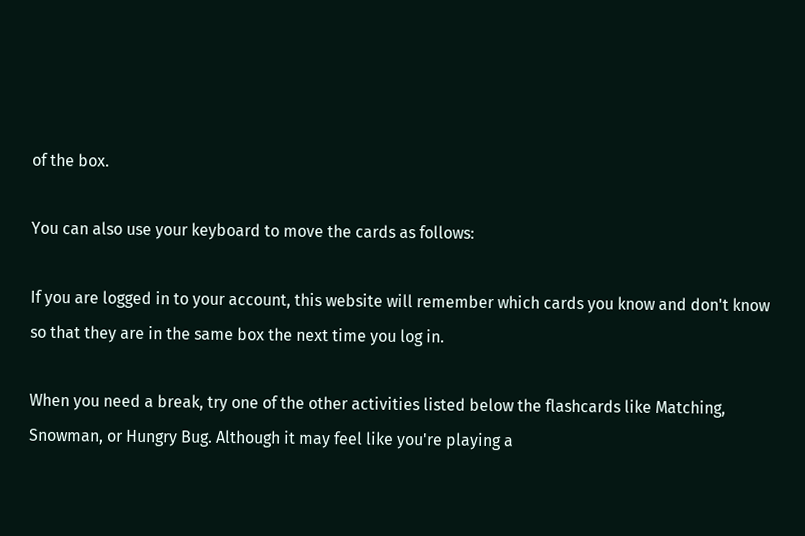of the box.

You can also use your keyboard to move the cards as follows:

If you are logged in to your account, this website will remember which cards you know and don't know so that they are in the same box the next time you log in.

When you need a break, try one of the other activities listed below the flashcards like Matching, Snowman, or Hungry Bug. Although it may feel like you're playing a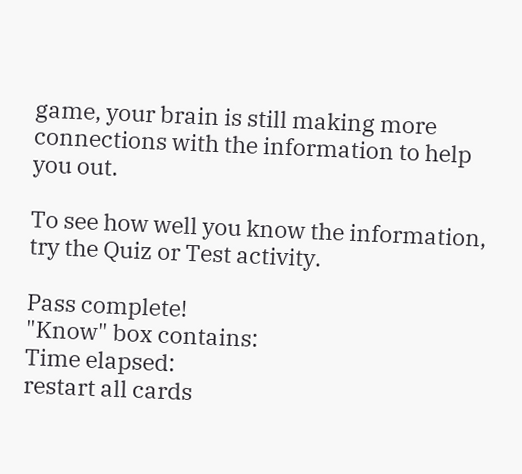game, your brain is still making more connections with the information to help you out.

To see how well you know the information, try the Quiz or Test activity.

Pass complete!
"Know" box contains:
Time elapsed:
restart all cards